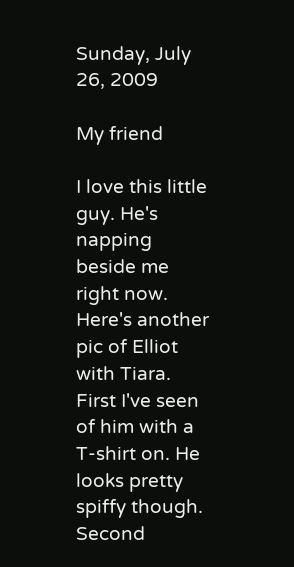Sunday, July 26, 2009

My friend

I love this little guy. He's napping beside me right now.
Here's another pic of Elliot with Tiara. First I've seen of him with a T-shirt on. He looks pretty spiffy though.
Second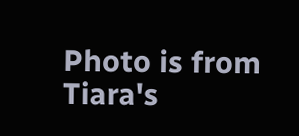Photo is from Tiara's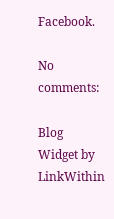Facebook.

No comments:

Blog Widget by LinkWithin